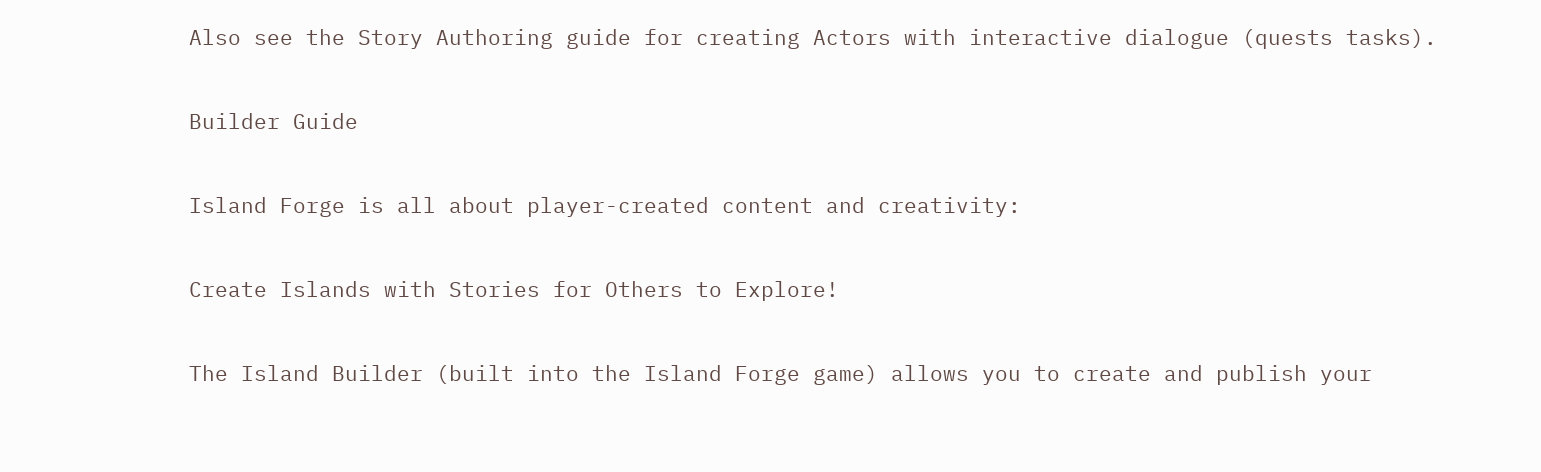Also see the Story Authoring guide for creating Actors with interactive dialogue (quests tasks).

Builder Guide

Island Forge is all about player-created content and creativity:

Create Islands with Stories for Others to Explore!

The Island Builder (built into the Island Forge game) allows you to create and publish your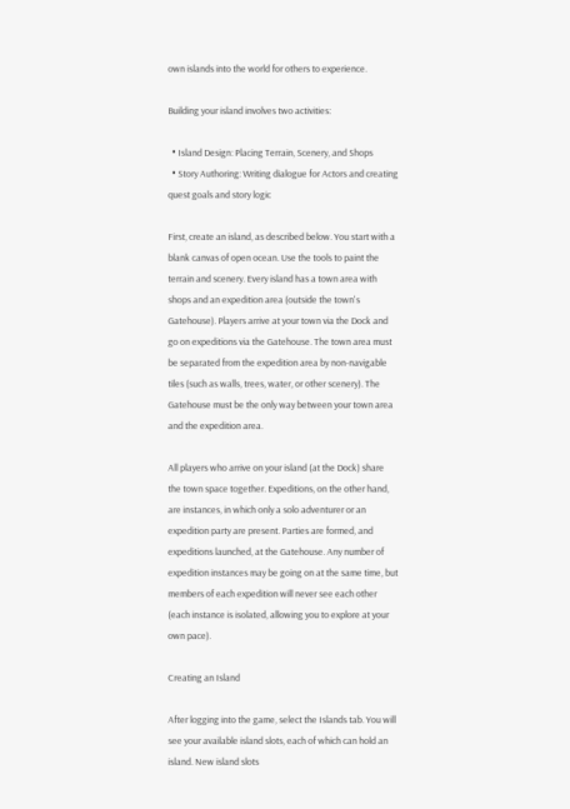own islands into the world for others to experience.

Building your island involves two activities:

  • Island Design: Placing Terrain, Scenery, and Shops
  • Story Authoring: Writing dialogue for Actors and creating quest goals and story logic

First, create an island, as described below. You start with a blank canvas of open ocean. Use the tools to paint the terrain and scenery. Every island has a town area with shops and an expedition area (outside the town's Gatehouse). Players arrive at your town via the Dock and go on expeditions via the Gatehouse. The town area must be separated from the expedition area by non-navigable tiles (such as walls, trees, water, or other scenery). The Gatehouse must be the only way between your town area and the expedition area.

All players who arrive on your island (at the Dock) share the town space together. Expeditions, on the other hand, are instances, in which only a solo adventurer or an expedition party are present. Parties are formed, and expeditions launched, at the Gatehouse. Any number of expedition instances may be going on at the same time, but members of each expedition will never see each other (each instance is isolated, allowing you to explore at your own pace).

Creating an Island

After logging into the game, select the Islands tab. You will see your available island slots, each of which can hold an island. New island slots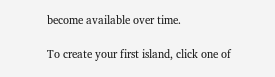become available over time.

To create your first island, click one of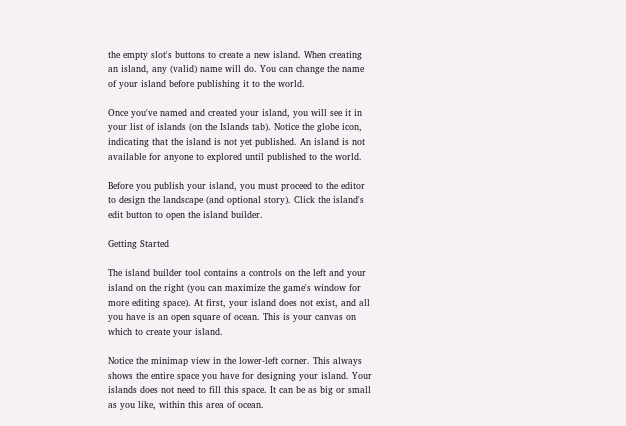the empty slot's buttons to create a new island. When creating an island, any (valid) name will do. You can change the name of your island before publishing it to the world.

Once you've named and created your island, you will see it in your list of islands (on the Islands tab). Notice the globe icon, indicating that the island is not yet published. An island is not available for anyone to explored until published to the world.

Before you publish your island, you must proceed to the editor to design the landscape (and optional story). Click the island's edit button to open the island builder.

Getting Started

The island builder tool contains a controls on the left and your island on the right (you can maximize the game's window for more editing space). At first, your island does not exist, and all you have is an open square of ocean. This is your canvas on which to create your island.

Notice the minimap view in the lower-left corner. This always shows the entire space you have for designing your island. Your islands does not need to fill this space. It can be as big or small as you like, within this area of ocean.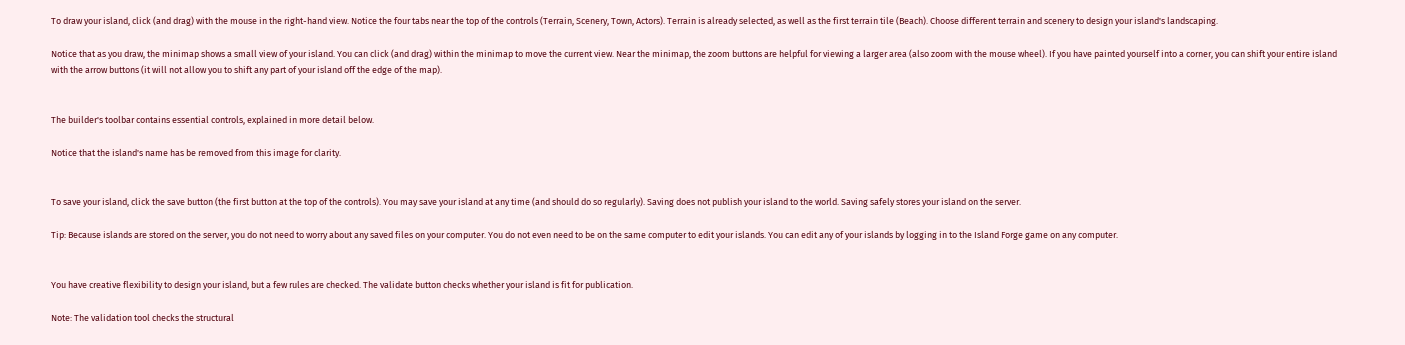To draw your island, click (and drag) with the mouse in the right-hand view. Notice the four tabs near the top of the controls (Terrain, Scenery, Town, Actors). Terrain is already selected, as well as the first terrain tile (Beach). Choose different terrain and scenery to design your island's landscaping.

Notice that as you draw, the minimap shows a small view of your island. You can click (and drag) within the minimap to move the current view. Near the minimap, the zoom buttons are helpful for viewing a larger area (also zoom with the mouse wheel). If you have painted yourself into a corner, you can shift your entire island with the arrow buttons (it will not allow you to shift any part of your island off the edge of the map).


The builder's toolbar contains essential controls, explained in more detail below.

Notice that the island's name has be removed from this image for clarity.


To save your island, click the save button (the first button at the top of the controls). You may save your island at any time (and should do so regularly). Saving does not publish your island to the world. Saving safely stores your island on the server.

Tip: Because islands are stored on the server, you do not need to worry about any saved files on your computer. You do not even need to be on the same computer to edit your islands. You can edit any of your islands by logging in to the Island Forge game on any computer.


You have creative flexibility to design your island, but a few rules are checked. The validate button checks whether your island is fit for publication.

Note: The validation tool checks the structural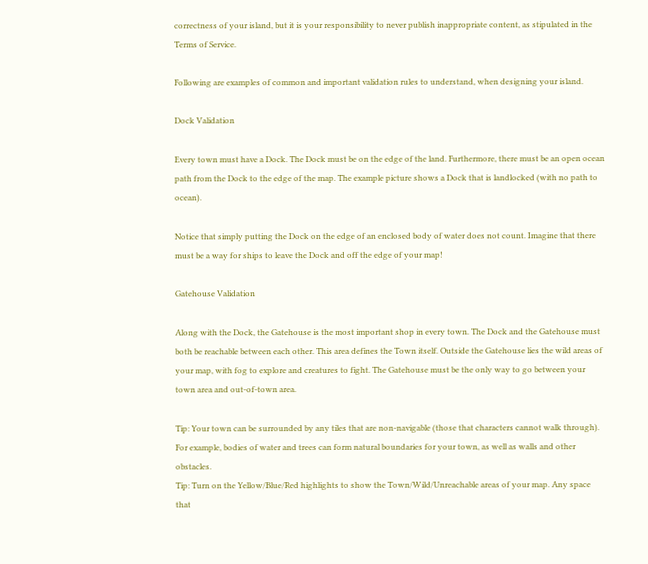correctness of your island, but it is your responsibility to never publish inappropriate content, as stipulated in the Terms of Service.

Following are examples of common and important validation rules to understand, when designing your island.

Dock Validation

Every town must have a Dock. The Dock must be on the edge of the land. Furthermore, there must be an open ocean path from the Dock to the edge of the map. The example picture shows a Dock that is landlocked (with no path to ocean).

Notice that simply putting the Dock on the edge of an enclosed body of water does not count. Imagine that there must be a way for ships to leave the Dock and off the edge of your map!

Gatehouse Validation

Along with the Dock, the Gatehouse is the most important shop in every town. The Dock and the Gatehouse must both be reachable between each other. This area defines the Town itself. Outside the Gatehouse lies the wild areas of your map, with fog to explore and creatures to fight. The Gatehouse must be the only way to go between your town area and out-of-town area.

Tip: Your town can be surrounded by any tiles that are non-navigable (those that characters cannot walk through). For example, bodies of water and trees can form natural boundaries for your town, as well as walls and other obstacles.
Tip: Turn on the Yellow/Blue/Red highlights to show the Town/Wild/Unreachable areas of your map. Any space that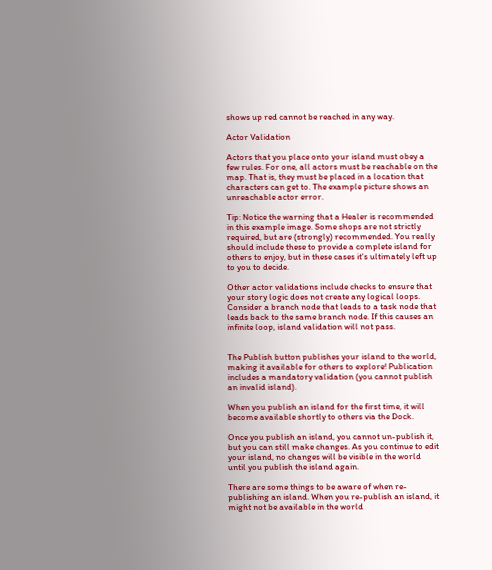shows up red cannot be reached in any way.

Actor Validation

Actors that you place onto your island must obey a few rules. For one, all actors must be reachable on the map. That is, they must be placed in a location that characters can get to. The example picture shows an unreachable actor error.

Tip: Notice the warning that a Healer is recommended in this example image. Some shops are not strictly required, but are (strongly) recommended. You really should include these to provide a complete island for others to enjoy, but in these cases it's ultimately left up to you to decide.

Other actor validations include checks to ensure that your story logic does not create any logical loops. Consider a branch node that leads to a task node that leads back to the same branch node. If this causes an infinite loop, island validation will not pass.


The Publish button publishes your island to the world, making it available for others to explore! Publication includes a mandatory validation (you cannot publish an invalid island).

When you publish an island for the first time, it will become available shortly to others via the Dock.

Once you publish an island, you cannot un-publish it, but you can still make changes. As you continue to edit your island, no changes will be visible in the world until you publish the island again.

There are some things to be aware of when re-publishing an island. When you re-publish an island, it might not be available in the world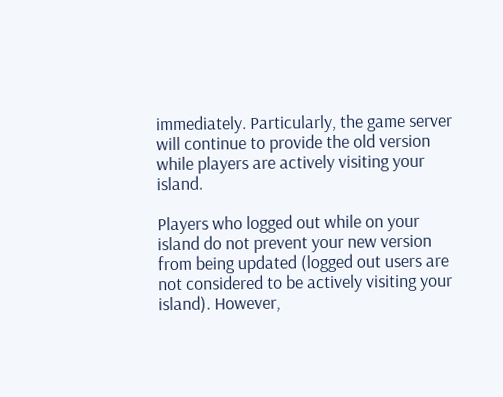immediately. Particularly, the game server will continue to provide the old version while players are actively visiting your island.

Players who logged out while on your island do not prevent your new version from being updated (logged out users are not considered to be actively visiting your island). However,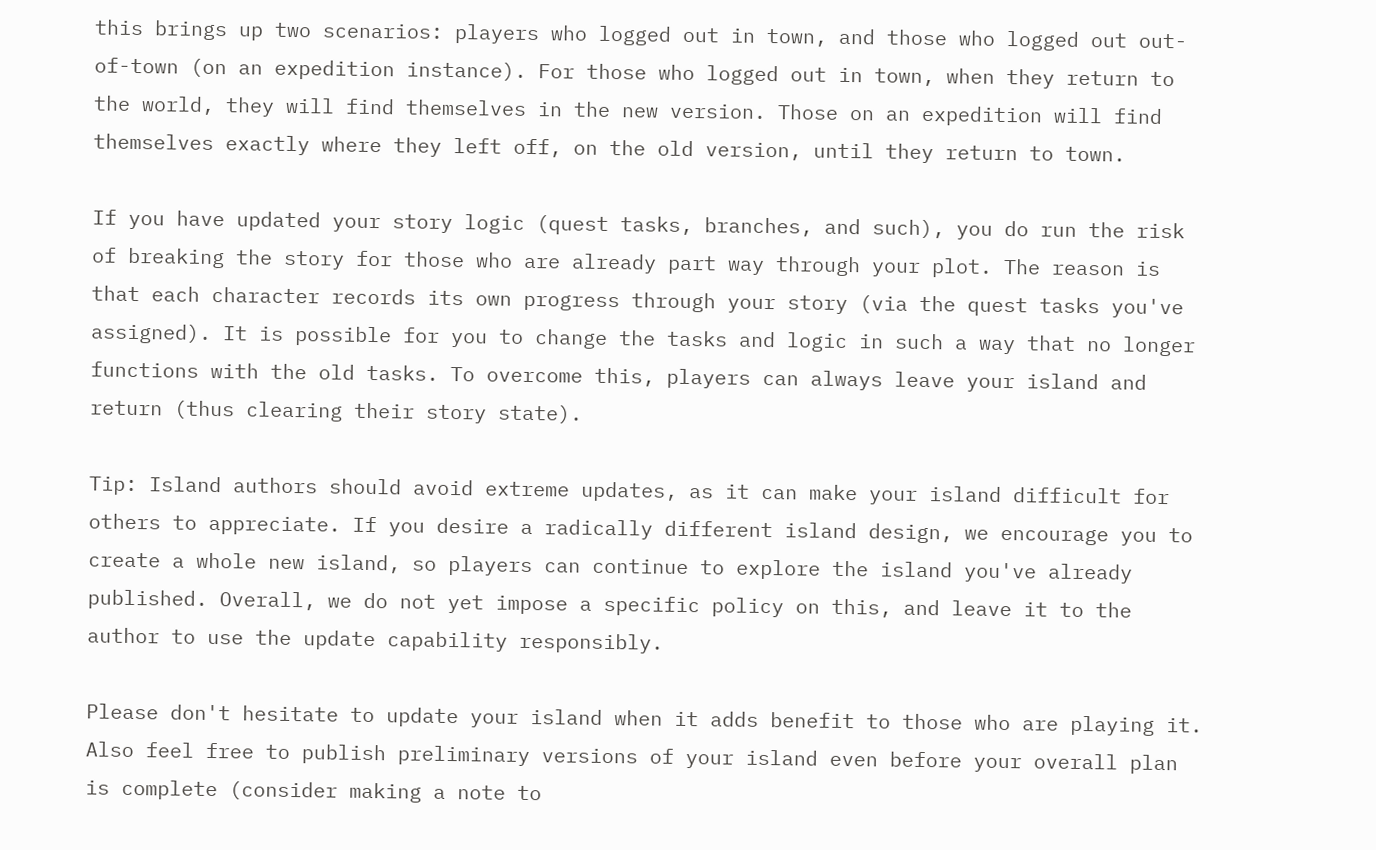this brings up two scenarios: players who logged out in town, and those who logged out out-of-town (on an expedition instance). For those who logged out in town, when they return to the world, they will find themselves in the new version. Those on an expedition will find themselves exactly where they left off, on the old version, until they return to town.

If you have updated your story logic (quest tasks, branches, and such), you do run the risk of breaking the story for those who are already part way through your plot. The reason is that each character records its own progress through your story (via the quest tasks you've assigned). It is possible for you to change the tasks and logic in such a way that no longer functions with the old tasks. To overcome this, players can always leave your island and return (thus clearing their story state).

Tip: Island authors should avoid extreme updates, as it can make your island difficult for others to appreciate. If you desire a radically different island design, we encourage you to create a whole new island, so players can continue to explore the island you've already published. Overall, we do not yet impose a specific policy on this, and leave it to the author to use the update capability responsibly.

Please don't hesitate to update your island when it adds benefit to those who are playing it. Also feel free to publish preliminary versions of your island even before your overall plan is complete (consider making a note to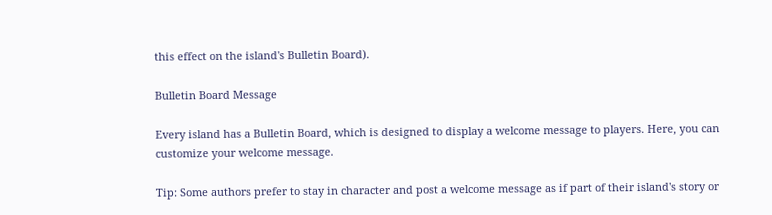this effect on the island's Bulletin Board).

Bulletin Board Message

Every island has a Bulletin Board, which is designed to display a welcome message to players. Here, you can customize your welcome message.

Tip: Some authors prefer to stay in character and post a welcome message as if part of their island's story or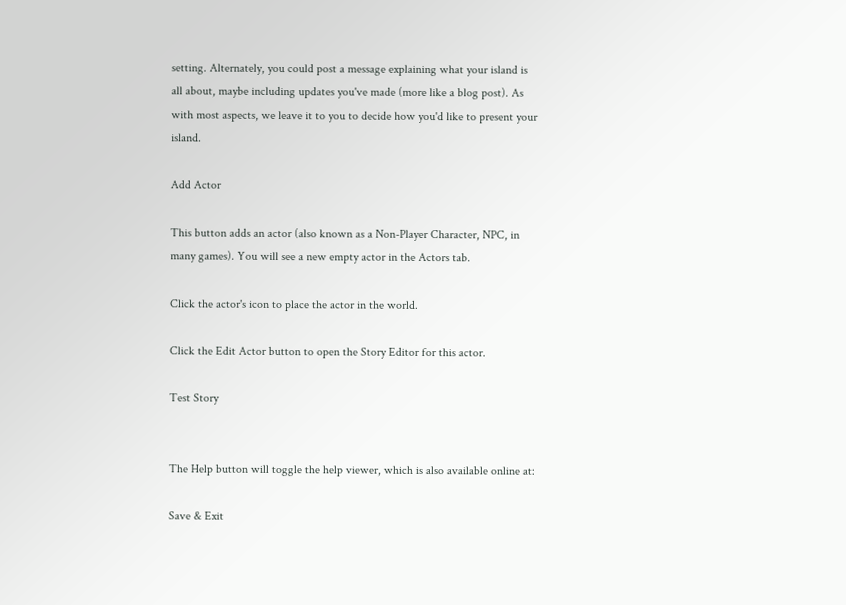setting. Alternately, you could post a message explaining what your island is all about, maybe including updates you've made (more like a blog post). As with most aspects, we leave it to you to decide how you'd like to present your island.

Add Actor

This button adds an actor (also known as a Non-Player Character, NPC, in many games). You will see a new empty actor in the Actors tab.

Click the actor's icon to place the actor in the world.

Click the Edit Actor button to open the Story Editor for this actor.

Test Story


The Help button will toggle the help viewer, which is also available online at:

Save & Exit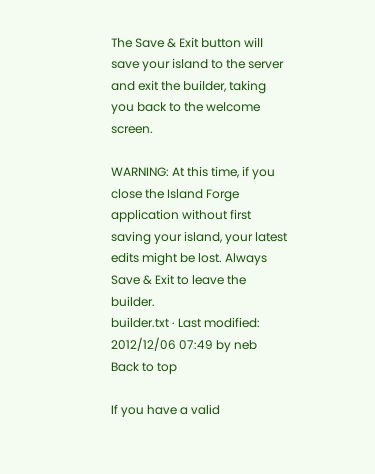The Save & Exit button will save your island to the server and exit the builder, taking you back to the welcome screen.

WARNING: At this time, if you close the Island Forge application without first saving your island, your latest edits might be lost. Always Save & Exit to leave the builder.
builder.txt · Last modified: 2012/12/06 07:49 by neb
Back to top

If you have a valid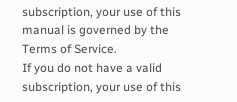subscription, your use of this manual is governed by the Terms of Service.
If you do not have a valid subscription, your use of this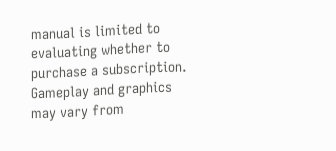manual is limited to evaluating whether to purchase a subscription.
Gameplay and graphics may vary from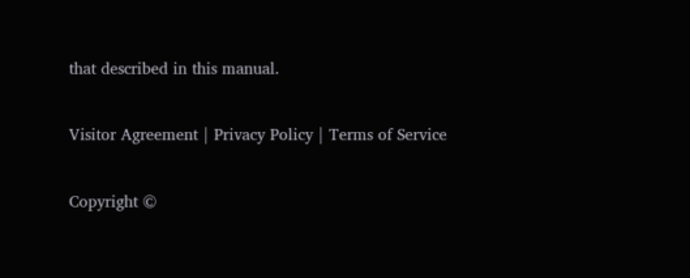that described in this manual.

Visitor Agreement | Privacy Policy | Terms of Service

Copyright ©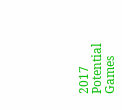2017 Potential Games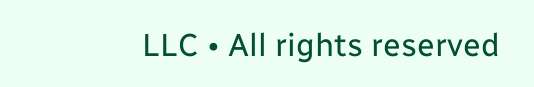LLC • All rights reserved